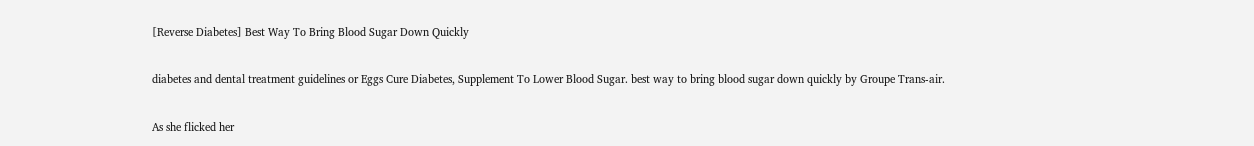[Reverse Diabetes] Best Way To Bring Blood Sugar Down Quickly

diabetes and dental treatment guidelines or Eggs Cure Diabetes, Supplement To Lower Blood Sugar. best way to bring blood sugar down quickly by Groupe Trans-air.

As she flicked her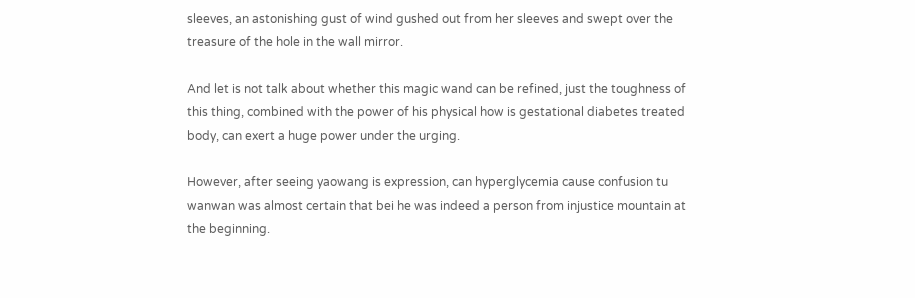sleeves, an astonishing gust of wind gushed out from her sleeves and swept over the treasure of the hole in the wall mirror.

And let is not talk about whether this magic wand can be refined, just the toughness of this thing, combined with the power of his physical how is gestational diabetes treated body, can exert a huge power under the urging.

However, after seeing yaowang is expression, can hyperglycemia cause confusion tu wanwan was almost certain that bei he was indeed a person from injustice mountain at the beginning.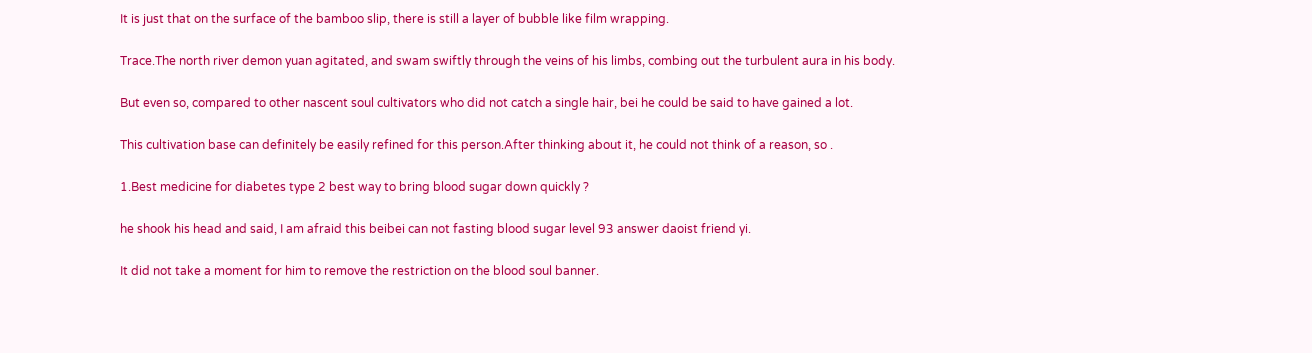It is just that on the surface of the bamboo slip, there is still a layer of bubble like film wrapping.

Trace.The north river demon yuan agitated, and swam swiftly through the veins of his limbs, combing out the turbulent aura in his body.

But even so, compared to other nascent soul cultivators who did not catch a single hair, bei he could be said to have gained a lot.

This cultivation base can definitely be easily refined for this person.After thinking about it, he could not think of a reason, so .

1.Best medicine for diabetes type 2 best way to bring blood sugar down quickly ?

he shook his head and said, I am afraid this beibei can not fasting blood sugar level 93 answer daoist friend yi.

It did not take a moment for him to remove the restriction on the blood soul banner.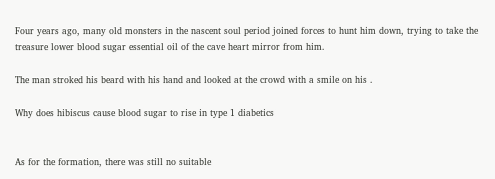Four years ago, many old monsters in the nascent soul period joined forces to hunt him down, trying to take the treasure lower blood sugar essential oil of the cave heart mirror from him.

The man stroked his beard with his hand and looked at the crowd with a smile on his .

Why does hibiscus cause blood sugar to rise in type 1 diabetics


As for the formation, there was still no suitable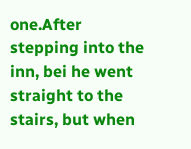one.After stepping into the inn, bei he went straight to the stairs, but when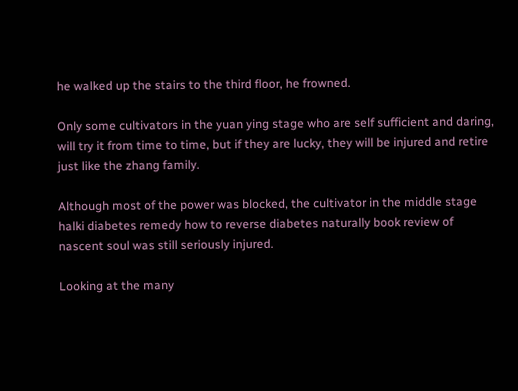he walked up the stairs to the third floor, he frowned.

Only some cultivators in the yuan ying stage who are self sufficient and daring, will try it from time to time, but if they are lucky, they will be injured and retire just like the zhang family.

Although most of the power was blocked, the cultivator in the middle stage halki diabetes remedy how to reverse diabetes naturally book review of nascent soul was still seriously injured.

Looking at the many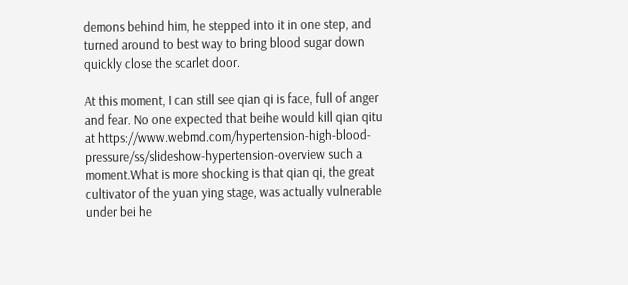demons behind him, he stepped into it in one step, and turned around to best way to bring blood sugar down quickly close the scarlet door.

At this moment, I can still see qian qi is face, full of anger and fear. No one expected that beihe would kill qian qitu at https://www.webmd.com/hypertension-high-blood-pressure/ss/slideshow-hypertension-overview such a moment.What is more shocking is that qian qi, the great cultivator of the yuan ying stage, was actually vulnerable under bei he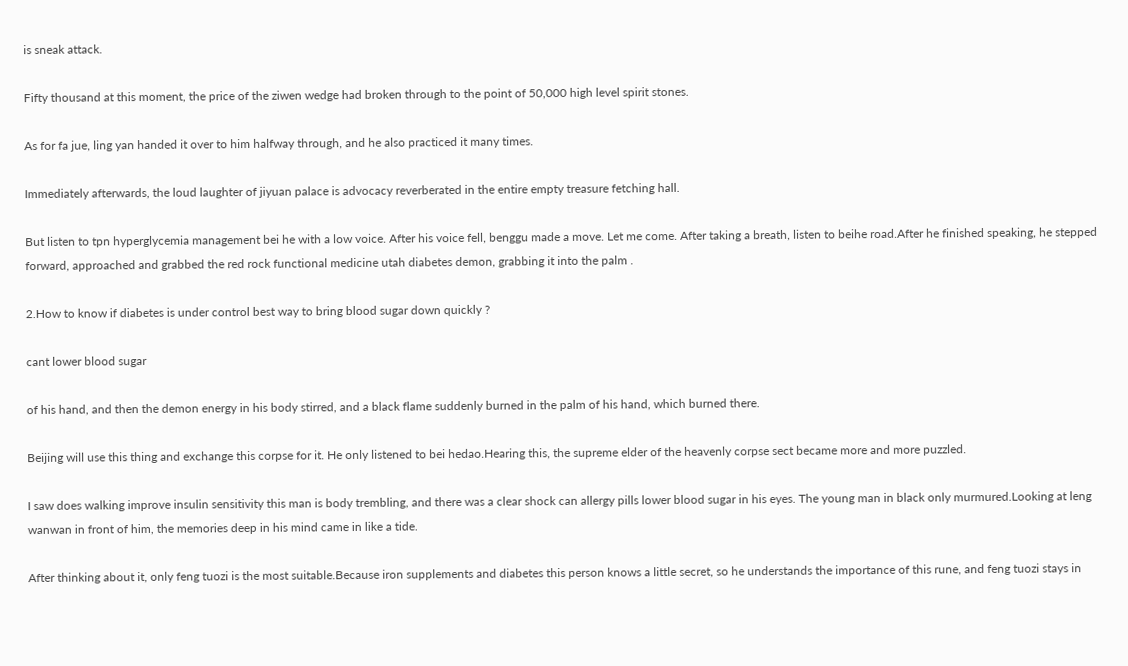is sneak attack.

Fifty thousand at this moment, the price of the ziwen wedge had broken through to the point of 50,000 high level spirit stones.

As for fa jue, ling yan handed it over to him halfway through, and he also practiced it many times.

Immediately afterwards, the loud laughter of jiyuan palace is advocacy reverberated in the entire empty treasure fetching hall.

But listen to tpn hyperglycemia management bei he with a low voice. After his voice fell, benggu made a move. Let me come. After taking a breath, listen to beihe road.After he finished speaking, he stepped forward, approached and grabbed the red rock functional medicine utah diabetes demon, grabbing it into the palm .

2.How to know if diabetes is under control best way to bring blood sugar down quickly ?

cant lower blood sugar

of his hand, and then the demon energy in his body stirred, and a black flame suddenly burned in the palm of his hand, which burned there.

Beijing will use this thing and exchange this corpse for it. He only listened to bei hedao.Hearing this, the supreme elder of the heavenly corpse sect became more and more puzzled.

I saw does walking improve insulin sensitivity this man is body trembling, and there was a clear shock can allergy pills lower blood sugar in his eyes. The young man in black only murmured.Looking at leng wanwan in front of him, the memories deep in his mind came in like a tide.

After thinking about it, only feng tuozi is the most suitable.Because iron supplements and diabetes this person knows a little secret, so he understands the importance of this rune, and feng tuozi stays in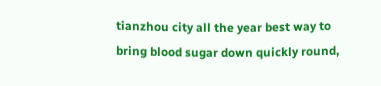tianzhou city all the year best way to bring blood sugar down quickly round,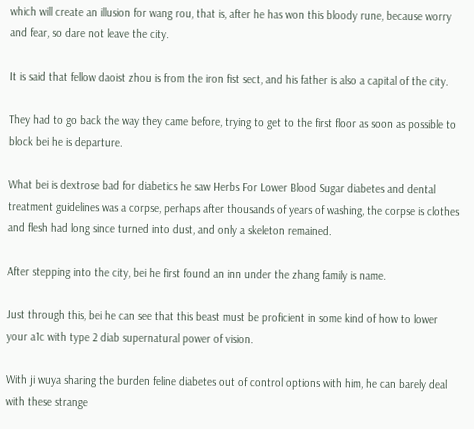which will create an illusion for wang rou, that is, after he has won this bloody rune, because worry and fear, so dare not leave the city.

It is said that fellow daoist zhou is from the iron fist sect, and his father is also a capital of the city.

They had to go back the way they came before, trying to get to the first floor as soon as possible to block bei he is departure.

What bei is dextrose bad for diabetics he saw Herbs For Lower Blood Sugar diabetes and dental treatment guidelines was a corpse, perhaps after thousands of years of washing, the corpse is clothes and flesh had long since turned into dust, and only a skeleton remained.

After stepping into the city, bei he first found an inn under the zhang family is name.

Just through this, bei he can see that this beast must be proficient in some kind of how to lower your a1c with type 2 diab supernatural power of vision.

With ji wuya sharing the burden feline diabetes out of control options with him, he can barely deal with these strange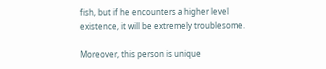fish, but if he encounters a higher level existence, it will be extremely troublesome.

Moreover, this person is unique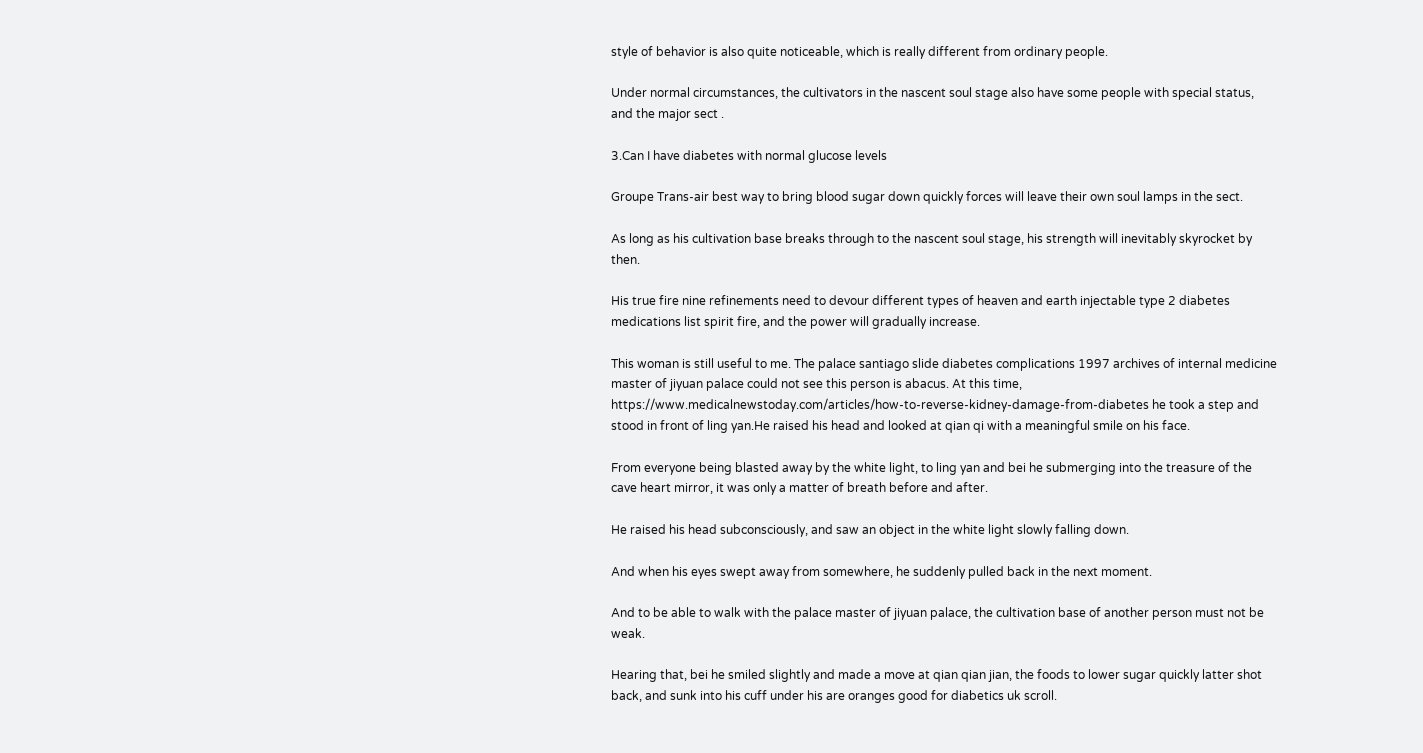style of behavior is also quite noticeable, which is really different from ordinary people.

Under normal circumstances, the cultivators in the nascent soul stage also have some people with special status, and the major sect .

3.Can I have diabetes with normal glucose levels

Groupe Trans-air best way to bring blood sugar down quickly forces will leave their own soul lamps in the sect.

As long as his cultivation base breaks through to the nascent soul stage, his strength will inevitably skyrocket by then.

His true fire nine refinements need to devour different types of heaven and earth injectable type 2 diabetes medications list spirit fire, and the power will gradually increase.

This woman is still useful to me. The palace santiago slide diabetes complications 1997 archives of internal medicine master of jiyuan palace could not see this person is abacus. At this time, https://www.medicalnewstoday.com/articles/how-to-reverse-kidney-damage-from-diabetes he took a step and stood in front of ling yan.He raised his head and looked at qian qi with a meaningful smile on his face.

From everyone being blasted away by the white light, to ling yan and bei he submerging into the treasure of the cave heart mirror, it was only a matter of breath before and after.

He raised his head subconsciously, and saw an object in the white light slowly falling down.

And when his eyes swept away from somewhere, he suddenly pulled back in the next moment.

And to be able to walk with the palace master of jiyuan palace, the cultivation base of another person must not be weak.

Hearing that, bei he smiled slightly and made a move at qian qian jian, the foods to lower sugar quickly latter shot back, and sunk into his cuff under his are oranges good for diabetics uk scroll.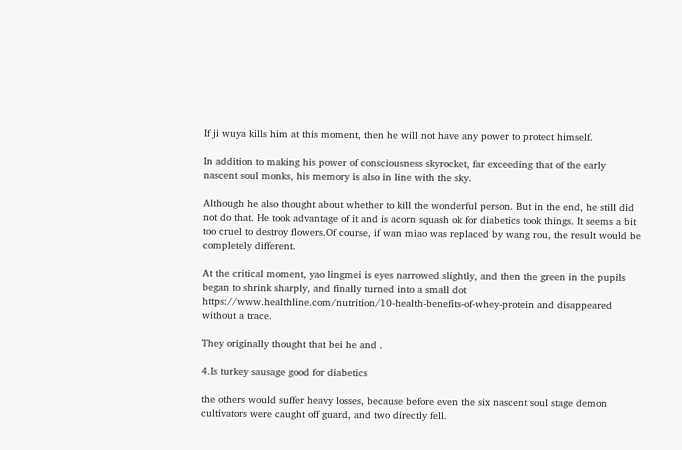If ji wuya kills him at this moment, then he will not have any power to protect himself.

In addition to making his power of consciousness skyrocket, far exceeding that of the early nascent soul monks, his memory is also in line with the sky.

Although he also thought about whether to kill the wonderful person. But in the end, he still did not do that. He took advantage of it and is acorn squash ok for diabetics took things. It seems a bit too cruel to destroy flowers.Of course, if wan miao was replaced by wang rou, the result would be completely different.

At the critical moment, yao lingmei is eyes narrowed slightly, and then the green in the pupils began to shrink sharply, and finally turned into a small dot https://www.healthline.com/nutrition/10-health-benefits-of-whey-protein and disappeared without a trace.

They originally thought that bei he and .

4.Is turkey sausage good for diabetics

the others would suffer heavy losses, because before even the six nascent soul stage demon cultivators were caught off guard, and two directly fell.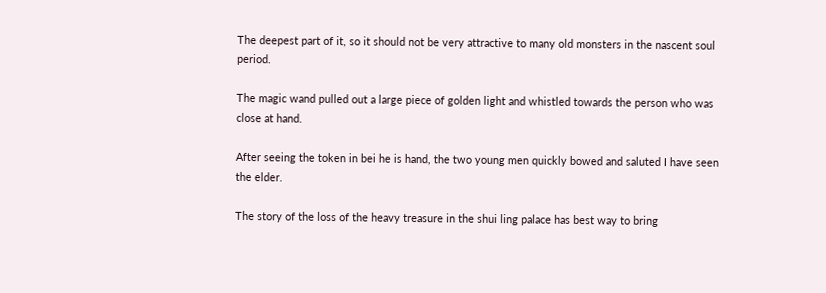The deepest part of it, so it should not be very attractive to many old monsters in the nascent soul period.

The magic wand pulled out a large piece of golden light and whistled towards the person who was close at hand.

After seeing the token in bei he is hand, the two young men quickly bowed and saluted I have seen the elder.

The story of the loss of the heavy treasure in the shui ling palace has best way to bring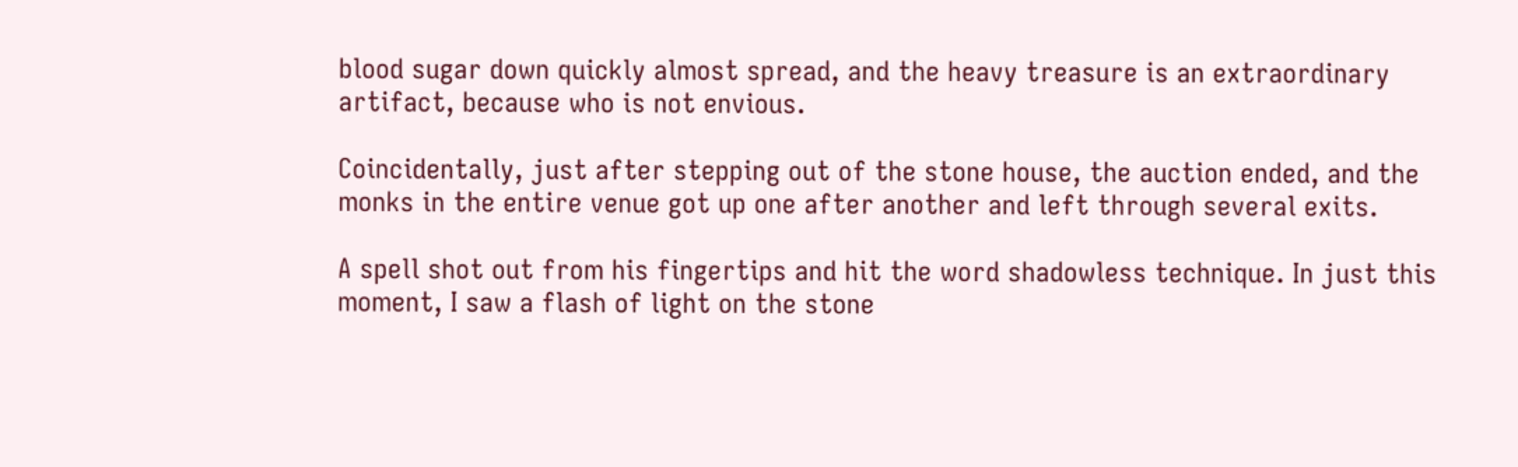blood sugar down quickly almost spread, and the heavy treasure is an extraordinary artifact, because who is not envious.

Coincidentally, just after stepping out of the stone house, the auction ended, and the monks in the entire venue got up one after another and left through several exits.

A spell shot out from his fingertips and hit the word shadowless technique. In just this moment, I saw a flash of light on the stone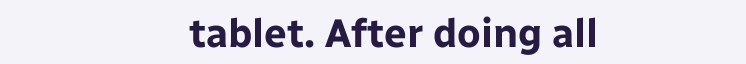tablet. After doing all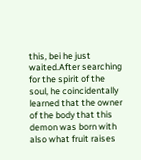this, bei he just waited.After searching for the spirit of the soul, he coincidentally learned that the owner of the body that this demon was born with also what fruit raises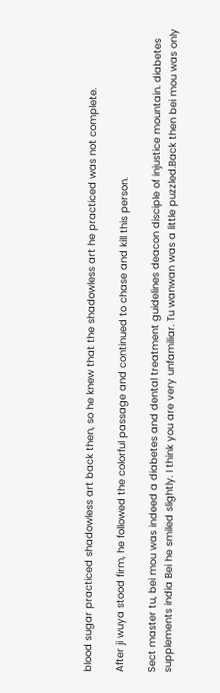blood sugar practiced shadowless art back then, so he knew that the shadowless art he practiced was not complete.

After ji wuya stood firm, he followed the colorful passage and continued to chase and kill this person.

Sect master tu, bei mou was indeed a diabetes and dental treatment guidelines deacon disciple of injustice mountain. diabetes supplements india Bei he smiled slightly. I think you are very unfamiliar. Tu wanwan was a little puzzled.Back then bei mou was only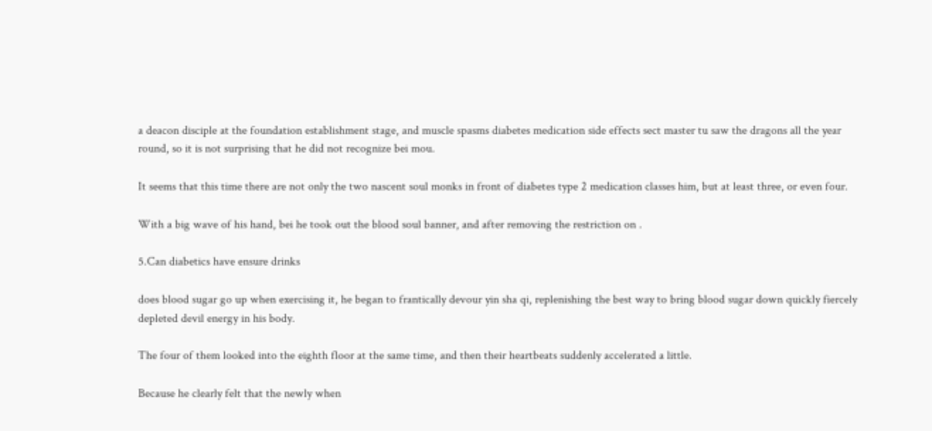a deacon disciple at the foundation establishment stage, and muscle spasms diabetes medication side effects sect master tu saw the dragons all the year round, so it is not surprising that he did not recognize bei mou.

It seems that this time there are not only the two nascent soul monks in front of diabetes type 2 medication classes him, but at least three, or even four.

With a big wave of his hand, bei he took out the blood soul banner, and after removing the restriction on .

5.Can diabetics have ensure drinks

does blood sugar go up when exercising it, he began to frantically devour yin sha qi, replenishing the best way to bring blood sugar down quickly fiercely depleted devil energy in his body.

The four of them looked into the eighth floor at the same time, and then their heartbeats suddenly accelerated a little.

Because he clearly felt that the newly when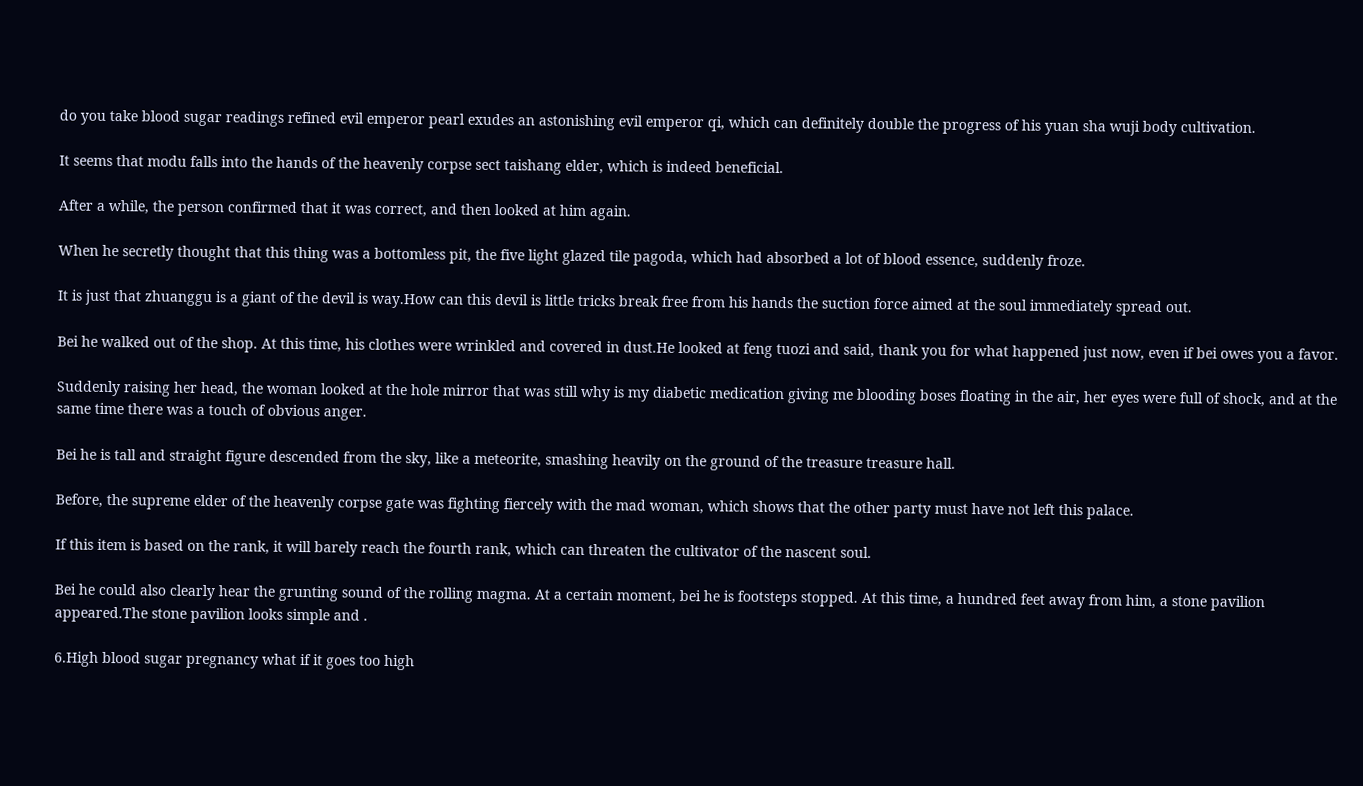do you take blood sugar readings refined evil emperor pearl exudes an astonishing evil emperor qi, which can definitely double the progress of his yuan sha wuji body cultivation.

It seems that modu falls into the hands of the heavenly corpse sect taishang elder, which is indeed beneficial.

After a while, the person confirmed that it was correct, and then looked at him again.

When he secretly thought that this thing was a bottomless pit, the five light glazed tile pagoda, which had absorbed a lot of blood essence, suddenly froze.

It is just that zhuanggu is a giant of the devil is way.How can this devil is little tricks break free from his hands the suction force aimed at the soul immediately spread out.

Bei he walked out of the shop. At this time, his clothes were wrinkled and covered in dust.He looked at feng tuozi and said, thank you for what happened just now, even if bei owes you a favor.

Suddenly raising her head, the woman looked at the hole mirror that was still why is my diabetic medication giving me blooding boses floating in the air, her eyes were full of shock, and at the same time there was a touch of obvious anger.

Bei he is tall and straight figure descended from the sky, like a meteorite, smashing heavily on the ground of the treasure treasure hall.

Before, the supreme elder of the heavenly corpse gate was fighting fiercely with the mad woman, which shows that the other party must have not left this palace.

If this item is based on the rank, it will barely reach the fourth rank, which can threaten the cultivator of the nascent soul.

Bei he could also clearly hear the grunting sound of the rolling magma. At a certain moment, bei he is footsteps stopped. At this time, a hundred feet away from him, a stone pavilion appeared.The stone pavilion looks simple and .

6.High blood sugar pregnancy what if it goes too high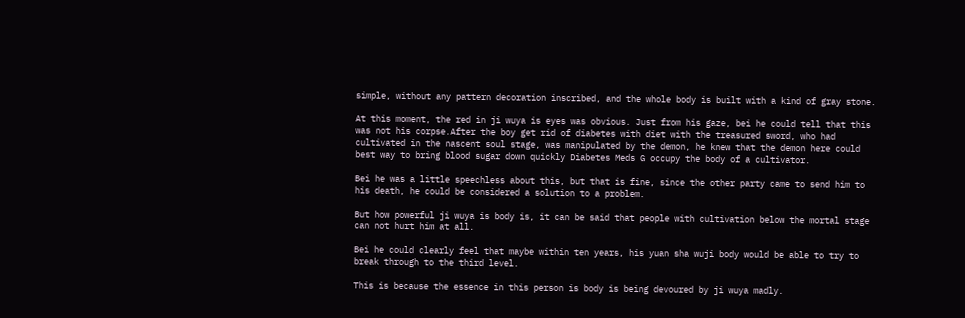simple, without any pattern decoration inscribed, and the whole body is built with a kind of gray stone.

At this moment, the red in ji wuya is eyes was obvious. Just from his gaze, bei he could tell that this was not his corpse.After the boy get rid of diabetes with diet with the treasured sword, who had cultivated in the nascent soul stage, was manipulated by the demon, he knew that the demon here could best way to bring blood sugar down quickly Diabetes Meds G occupy the body of a cultivator.

Bei he was a little speechless about this, but that is fine, since the other party came to send him to his death, he could be considered a solution to a problem.

But how powerful ji wuya is body is, it can be said that people with cultivation below the mortal stage can not hurt him at all.

Bei he could clearly feel that maybe within ten years, his yuan sha wuji body would be able to try to break through to the third level.

This is because the essence in this person is body is being devoured by ji wuya madly.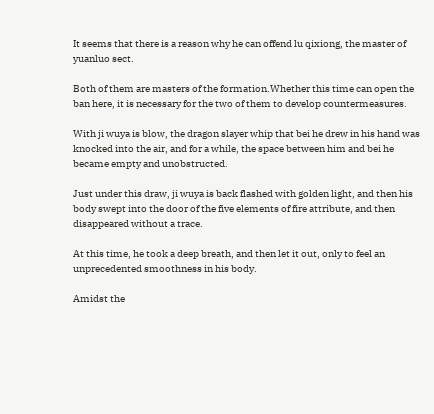It seems that there is a reason why he can offend lu qixiong, the master of yuanluo sect.

Both of them are masters of the formation.Whether this time can open the ban here, it is necessary for the two of them to develop countermeasures.

With ji wuya is blow, the dragon slayer whip that bei he drew in his hand was knocked into the air, and for a while, the space between him and bei he became empty and unobstructed.

Just under this draw, ji wuya is back flashed with golden light, and then his body swept into the door of the five elements of fire attribute, and then disappeared without a trace.

At this time, he took a deep breath, and then let it out, only to feel an unprecedented smoothness in his body.

Amidst the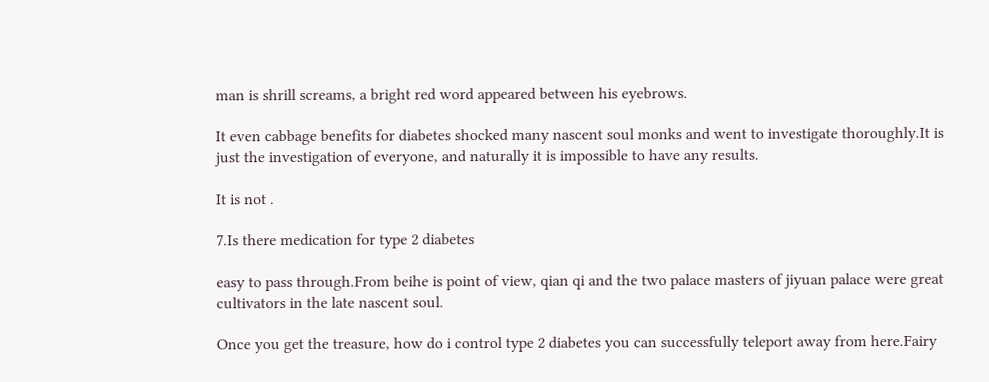man is shrill screams, a bright red word appeared between his eyebrows.

It even cabbage benefits for diabetes shocked many nascent soul monks and went to investigate thoroughly.It is just the investigation of everyone, and naturally it is impossible to have any results.

It is not .

7.Is there medication for type 2 diabetes

easy to pass through.From beihe is point of view, qian qi and the two palace masters of jiyuan palace were great cultivators in the late nascent soul.

Once you get the treasure, how do i control type 2 diabetes you can successfully teleport away from here.Fairy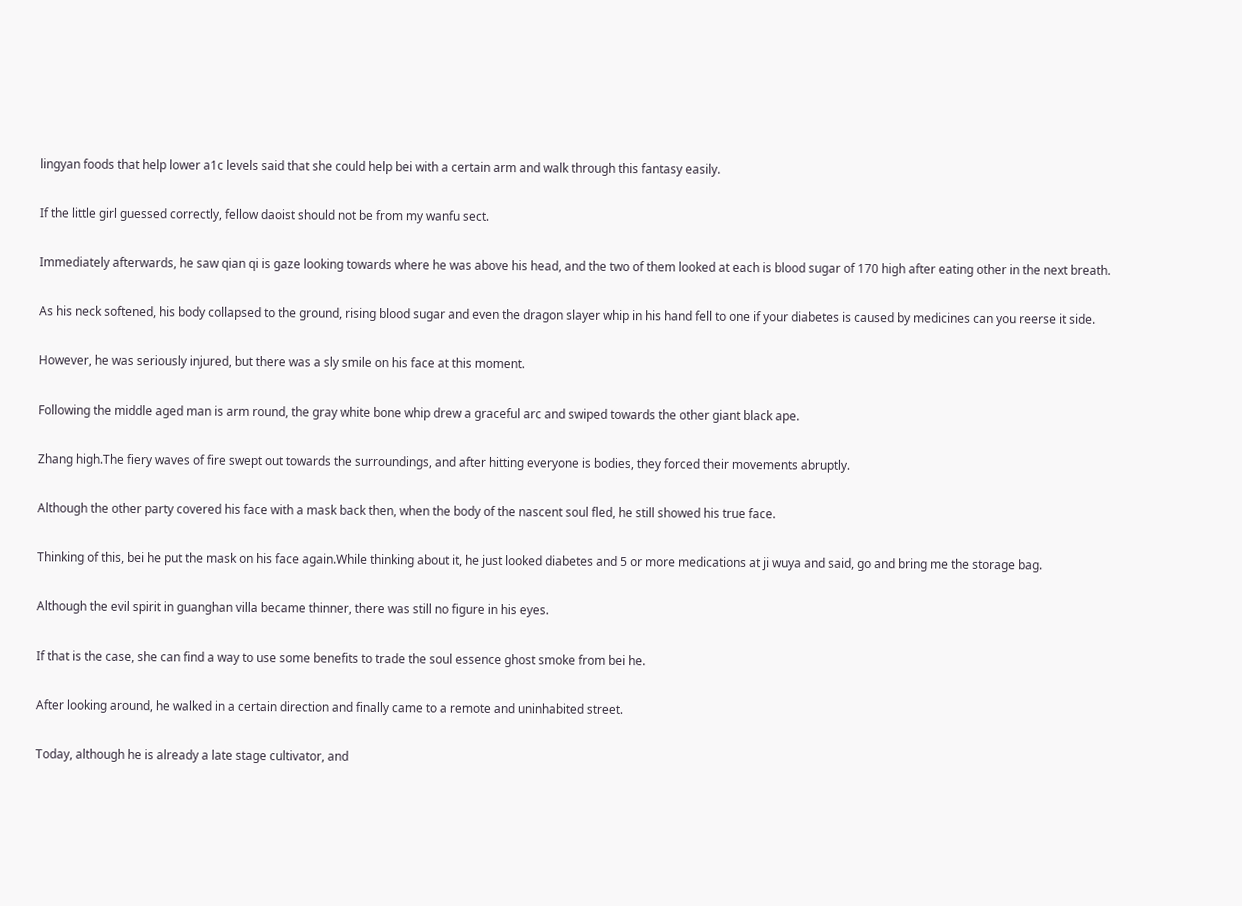lingyan foods that help lower a1c levels said that she could help bei with a certain arm and walk through this fantasy easily.

If the little girl guessed correctly, fellow daoist should not be from my wanfu sect.

Immediately afterwards, he saw qian qi is gaze looking towards where he was above his head, and the two of them looked at each is blood sugar of 170 high after eating other in the next breath.

As his neck softened, his body collapsed to the ground, rising blood sugar and even the dragon slayer whip in his hand fell to one if your diabetes is caused by medicines can you reerse it side.

However, he was seriously injured, but there was a sly smile on his face at this moment.

Following the middle aged man is arm round, the gray white bone whip drew a graceful arc and swiped towards the other giant black ape.

Zhang high.The fiery waves of fire swept out towards the surroundings, and after hitting everyone is bodies, they forced their movements abruptly.

Although the other party covered his face with a mask back then, when the body of the nascent soul fled, he still showed his true face.

Thinking of this, bei he put the mask on his face again.While thinking about it, he just looked diabetes and 5 or more medications at ji wuya and said, go and bring me the storage bag.

Although the evil spirit in guanghan villa became thinner, there was still no figure in his eyes.

If that is the case, she can find a way to use some benefits to trade the soul essence ghost smoke from bei he.

After looking around, he walked in a certain direction and finally came to a remote and uninhabited street.

Today, although he is already a late stage cultivator, and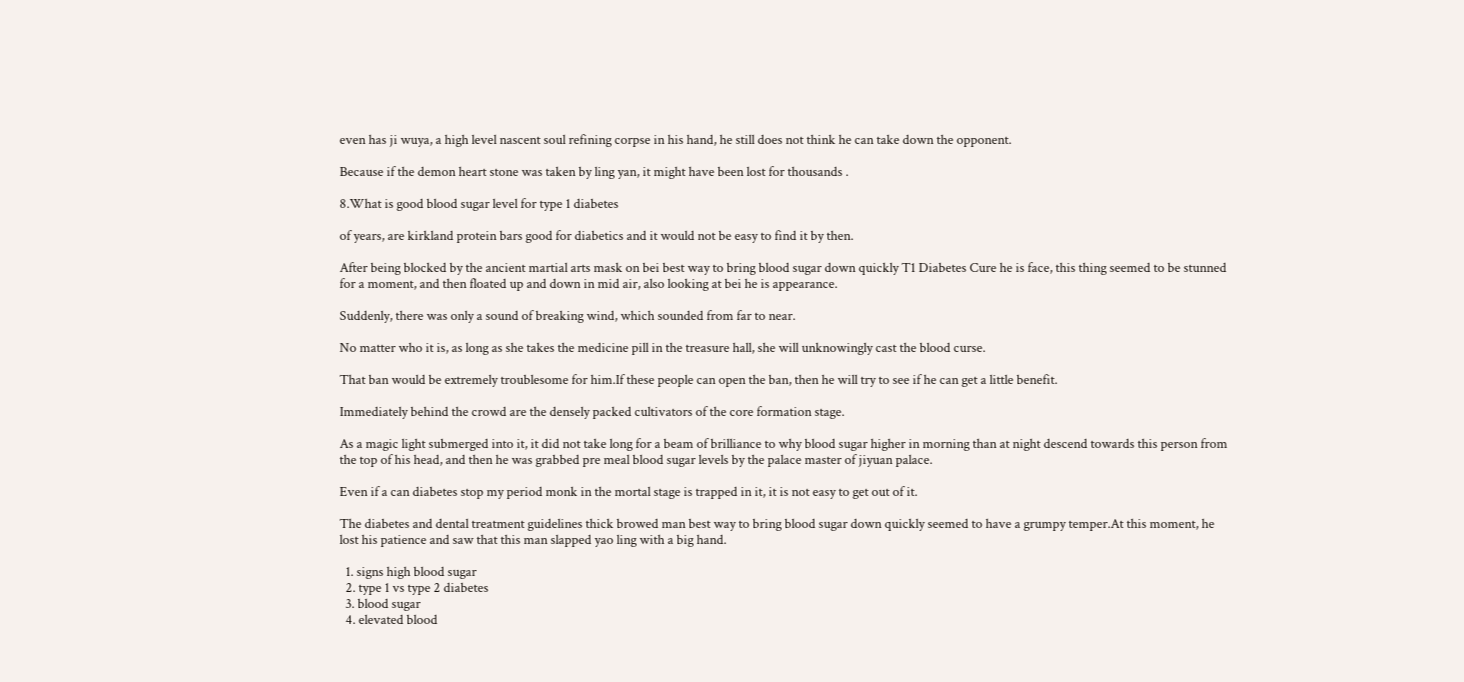even has ji wuya, a high level nascent soul refining corpse in his hand, he still does not think he can take down the opponent.

Because if the demon heart stone was taken by ling yan, it might have been lost for thousands .

8.What is good blood sugar level for type 1 diabetes

of years, are kirkland protein bars good for diabetics and it would not be easy to find it by then.

After being blocked by the ancient martial arts mask on bei best way to bring blood sugar down quickly T1 Diabetes Cure he is face, this thing seemed to be stunned for a moment, and then floated up and down in mid air, also looking at bei he is appearance.

Suddenly, there was only a sound of breaking wind, which sounded from far to near.

No matter who it is, as long as she takes the medicine pill in the treasure hall, she will unknowingly cast the blood curse.

That ban would be extremely troublesome for him.If these people can open the ban, then he will try to see if he can get a little benefit.

Immediately behind the crowd are the densely packed cultivators of the core formation stage.

As a magic light submerged into it, it did not take long for a beam of brilliance to why blood sugar higher in morning than at night descend towards this person from the top of his head, and then he was grabbed pre meal blood sugar levels by the palace master of jiyuan palace.

Even if a can diabetes stop my period monk in the mortal stage is trapped in it, it is not easy to get out of it.

The diabetes and dental treatment guidelines thick browed man best way to bring blood sugar down quickly seemed to have a grumpy temper.At this moment, he lost his patience and saw that this man slapped yao ling with a big hand.

  1. signs high blood sugar
  2. type 1 vs type 2 diabetes
  3. blood sugar
  4. elevated blood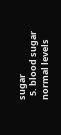sugar
  5. blood sugar normal levels